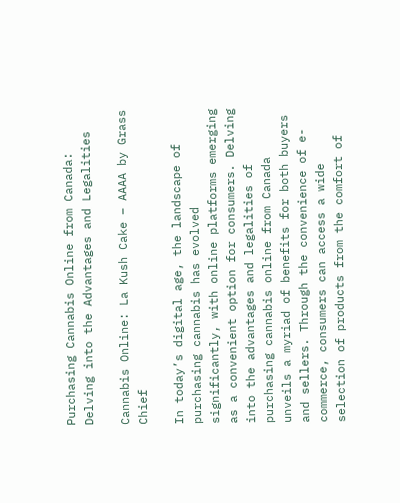Purchasing Cannabis Online from Canada: Delving into the Advantages and Legalities

Cannabis Online: La Kush Cake – AAAA by Grass Chief

In today’s digital age, the landscape of purchasing cannabis has evolved significantly, with online platforms emerging as a convenient option for consumers. Delving into the advantages and legalities of purchasing cannabis online from Canada unveils a myriad of benefits for both buyers and sellers. Through the convenience of e-commerce, consumers can access a wide selection of products from the comfort of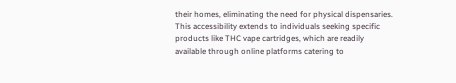their homes, eliminating the need for physical dispensaries. This accessibility extends to individuals seeking specific products like THC vape cartridges, which are readily available through online platforms catering to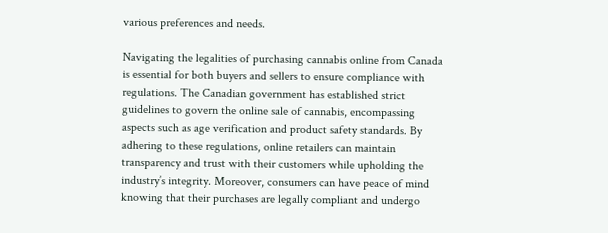various preferences and needs.

Navigating the legalities of purchasing cannabis online from Canada is essential for both buyers and sellers to ensure compliance with regulations. The Canadian government has established strict guidelines to govern the online sale of cannabis, encompassing aspects such as age verification and product safety standards. By adhering to these regulations, online retailers can maintain transparency and trust with their customers while upholding the industry’s integrity. Moreover, consumers can have peace of mind knowing that their purchases are legally compliant and undergo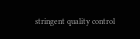stringent quality control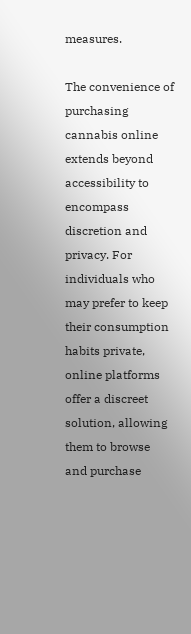measures.

The convenience of purchasing cannabis online extends beyond accessibility to encompass discretion and privacy. For individuals who may prefer to keep their consumption habits private, online platforms offer a discreet solution, allowing them to browse and purchase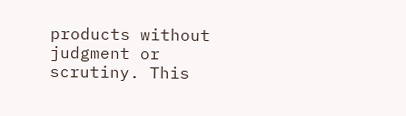products without judgment or scrutiny. This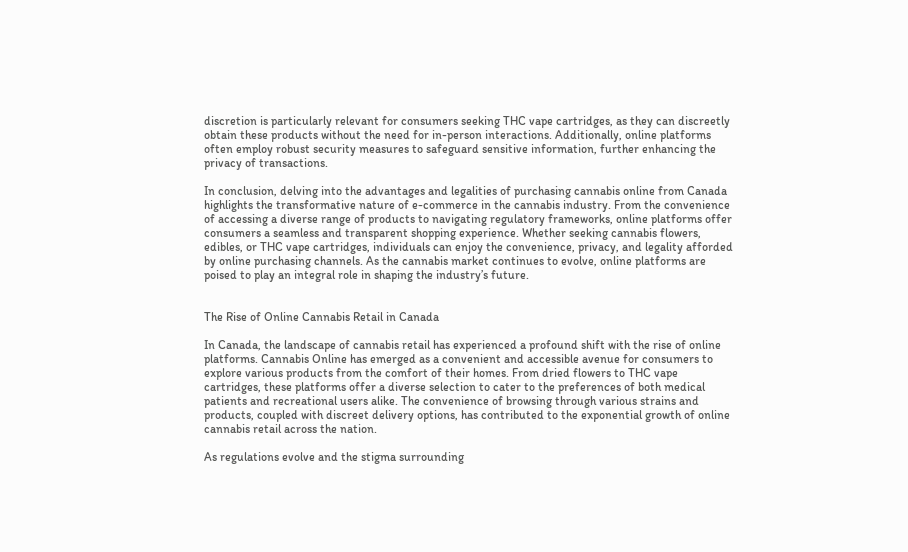discretion is particularly relevant for consumers seeking THC vape cartridges, as they can discreetly obtain these products without the need for in-person interactions. Additionally, online platforms often employ robust security measures to safeguard sensitive information, further enhancing the privacy of transactions.

In conclusion, delving into the advantages and legalities of purchasing cannabis online from Canada highlights the transformative nature of e-commerce in the cannabis industry. From the convenience of accessing a diverse range of products to navigating regulatory frameworks, online platforms offer consumers a seamless and transparent shopping experience. Whether seeking cannabis flowers, edibles, or THC vape cartridges, individuals can enjoy the convenience, privacy, and legality afforded by online purchasing channels. As the cannabis market continues to evolve, online platforms are poised to play an integral role in shaping the industry’s future.


The Rise of Online Cannabis Retail in Canada

In Canada, the landscape of cannabis retail has experienced a profound shift with the rise of online platforms. Cannabis Online has emerged as a convenient and accessible avenue for consumers to explore various products from the comfort of their homes. From dried flowers to THC vape cartridges, these platforms offer a diverse selection to cater to the preferences of both medical patients and recreational users alike. The convenience of browsing through various strains and products, coupled with discreet delivery options, has contributed to the exponential growth of online cannabis retail across the nation.

As regulations evolve and the stigma surrounding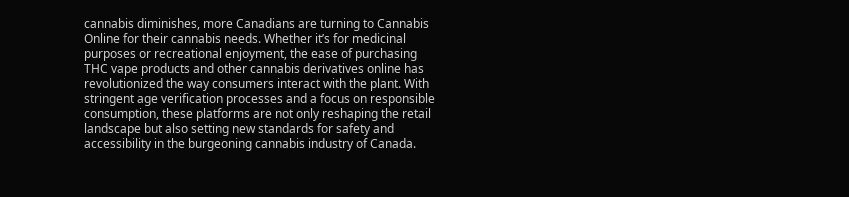cannabis diminishes, more Canadians are turning to Cannabis Online for their cannabis needs. Whether it’s for medicinal purposes or recreational enjoyment, the ease of purchasing THC vape products and other cannabis derivatives online has revolutionized the way consumers interact with the plant. With stringent age verification processes and a focus on responsible consumption, these platforms are not only reshaping the retail landscape but also setting new standards for safety and accessibility in the burgeoning cannabis industry of Canada.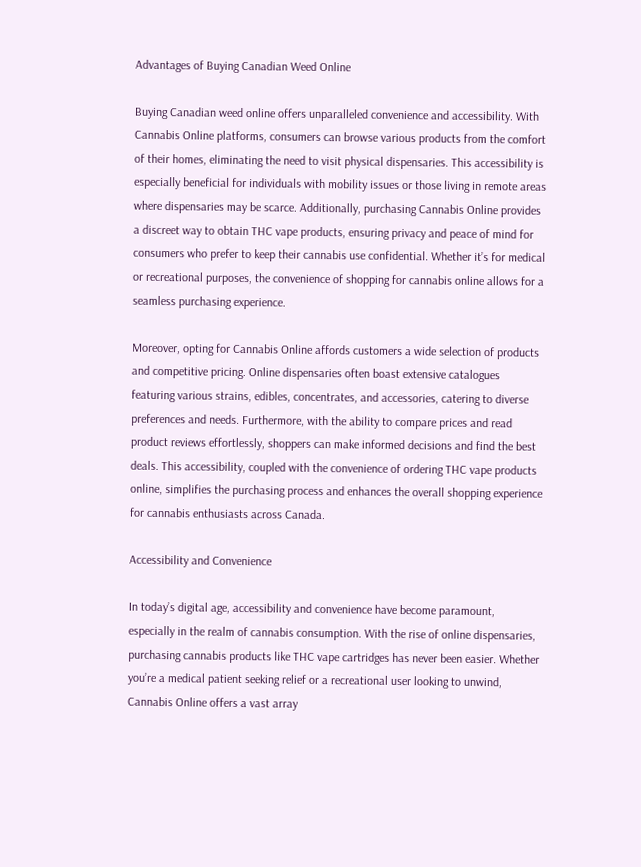Advantages of Buying Canadian Weed Online

Buying Canadian weed online offers unparalleled convenience and accessibility. With Cannabis Online platforms, consumers can browse various products from the comfort of their homes, eliminating the need to visit physical dispensaries. This accessibility is especially beneficial for individuals with mobility issues or those living in remote areas where dispensaries may be scarce. Additionally, purchasing Cannabis Online provides a discreet way to obtain THC vape products, ensuring privacy and peace of mind for consumers who prefer to keep their cannabis use confidential. Whether it’s for medical or recreational purposes, the convenience of shopping for cannabis online allows for a seamless purchasing experience.

Moreover, opting for Cannabis Online affords customers a wide selection of products and competitive pricing. Online dispensaries often boast extensive catalogues featuring various strains, edibles, concentrates, and accessories, catering to diverse preferences and needs. Furthermore, with the ability to compare prices and read product reviews effortlessly, shoppers can make informed decisions and find the best deals. This accessibility, coupled with the convenience of ordering THC vape products online, simplifies the purchasing process and enhances the overall shopping experience for cannabis enthusiasts across Canada.

Accessibility and Convenience

In today’s digital age, accessibility and convenience have become paramount, especially in the realm of cannabis consumption. With the rise of online dispensaries, purchasing cannabis products like THC vape cartridges has never been easier. Whether you’re a medical patient seeking relief or a recreational user looking to unwind, Cannabis Online offers a vast array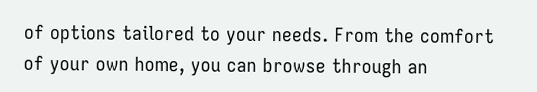of options tailored to your needs. From the comfort of your own home, you can browse through an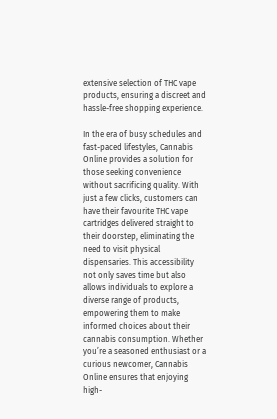extensive selection of THC vape products, ensuring a discreet and hassle-free shopping experience.

In the era of busy schedules and fast-paced lifestyles, Cannabis Online provides a solution for those seeking convenience without sacrificing quality. With just a few clicks, customers can have their favourite THC vape cartridges delivered straight to their doorstep, eliminating the need to visit physical dispensaries. This accessibility not only saves time but also allows individuals to explore a diverse range of products, empowering them to make informed choices about their cannabis consumption. Whether you’re a seasoned enthusiast or a curious newcomer, Cannabis Online ensures that enjoying high-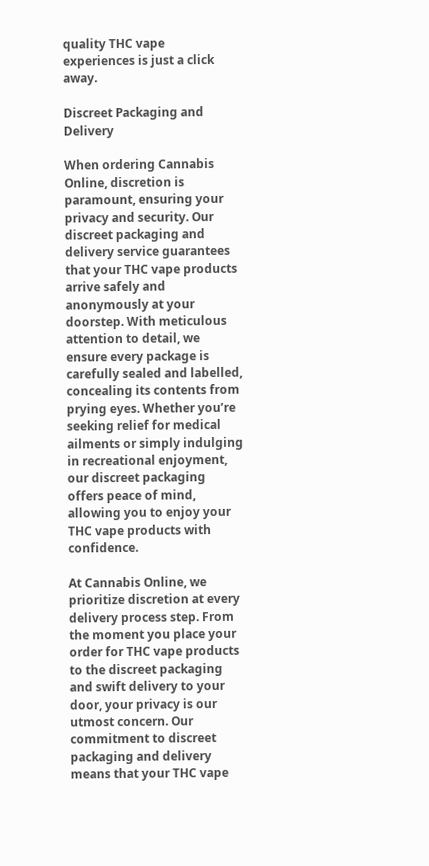quality THC vape experiences is just a click away.

Discreet Packaging and Delivery

When ordering Cannabis Online, discretion is paramount, ensuring your privacy and security. Our discreet packaging and delivery service guarantees that your THC vape products arrive safely and anonymously at your doorstep. With meticulous attention to detail, we ensure every package is carefully sealed and labelled, concealing its contents from prying eyes. Whether you’re seeking relief for medical ailments or simply indulging in recreational enjoyment, our discreet packaging offers peace of mind, allowing you to enjoy your THC vape products with confidence.

At Cannabis Online, we prioritize discretion at every delivery process step. From the moment you place your order for THC vape products to the discreet packaging and swift delivery to your door, your privacy is our utmost concern. Our commitment to discreet packaging and delivery means that your THC vape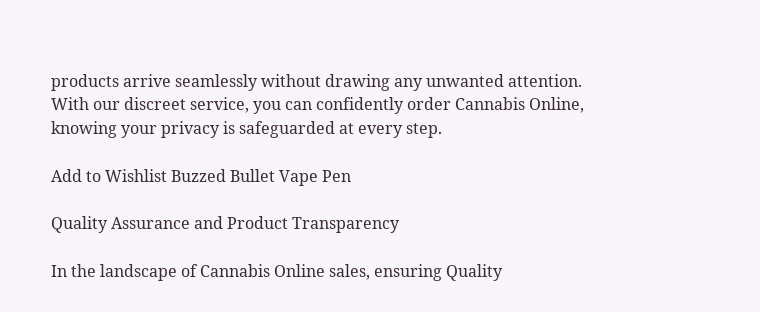products arrive seamlessly without drawing any unwanted attention. With our discreet service, you can confidently order Cannabis Online, knowing your privacy is safeguarded at every step.

Add to Wishlist Buzzed Bullet Vape Pen

Quality Assurance and Product Transparency

In the landscape of Cannabis Online sales, ensuring Quality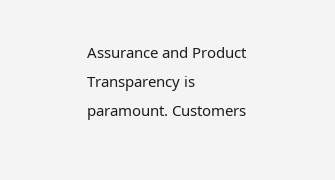Assurance and Product Transparency is paramount. Customers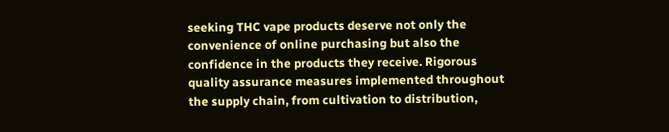seeking THC vape products deserve not only the convenience of online purchasing but also the confidence in the products they receive. Rigorous quality assurance measures implemented throughout the supply chain, from cultivation to distribution,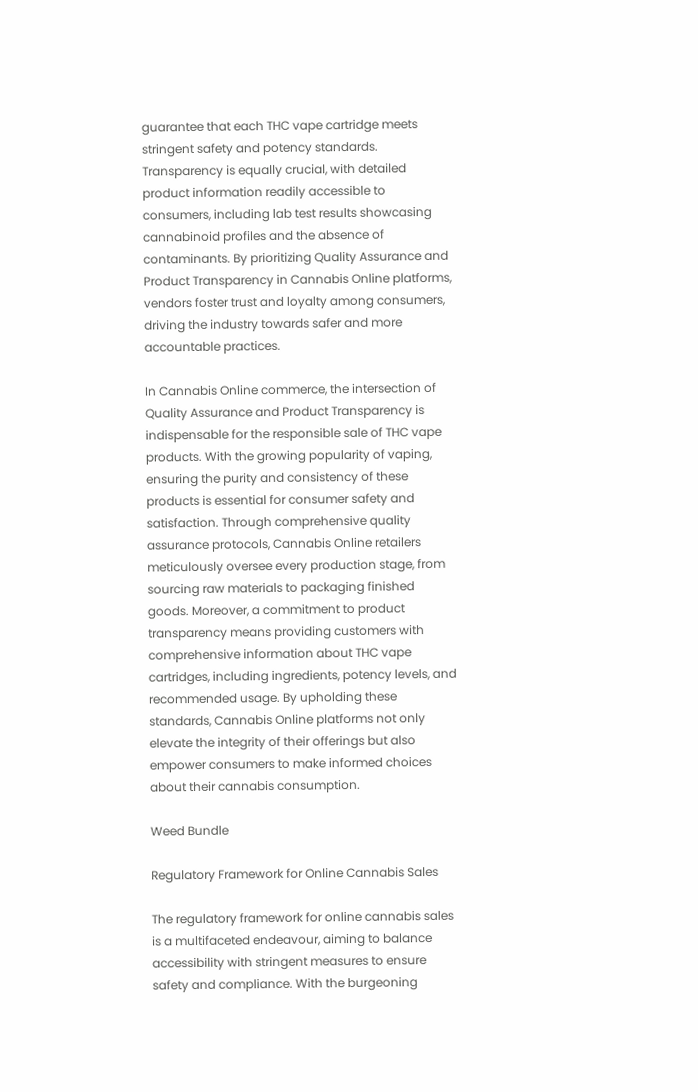guarantee that each THC vape cartridge meets stringent safety and potency standards. Transparency is equally crucial, with detailed product information readily accessible to consumers, including lab test results showcasing cannabinoid profiles and the absence of contaminants. By prioritizing Quality Assurance and Product Transparency in Cannabis Online platforms, vendors foster trust and loyalty among consumers, driving the industry towards safer and more accountable practices.

In Cannabis Online commerce, the intersection of Quality Assurance and Product Transparency is indispensable for the responsible sale of THC vape products. With the growing popularity of vaping, ensuring the purity and consistency of these products is essential for consumer safety and satisfaction. Through comprehensive quality assurance protocols, Cannabis Online retailers meticulously oversee every production stage, from sourcing raw materials to packaging finished goods. Moreover, a commitment to product transparency means providing customers with comprehensive information about THC vape cartridges, including ingredients, potency levels, and recommended usage. By upholding these standards, Cannabis Online platforms not only elevate the integrity of their offerings but also empower consumers to make informed choices about their cannabis consumption.

Weed Bundle

Regulatory Framework for Online Cannabis Sales

The regulatory framework for online cannabis sales is a multifaceted endeavour, aiming to balance accessibility with stringent measures to ensure safety and compliance. With the burgeoning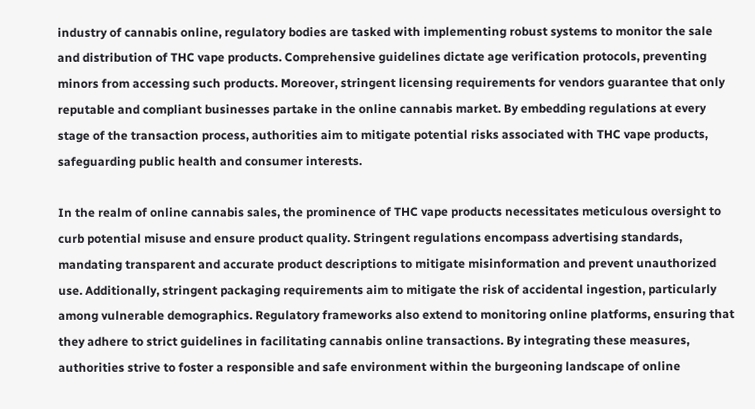industry of cannabis online, regulatory bodies are tasked with implementing robust systems to monitor the sale and distribution of THC vape products. Comprehensive guidelines dictate age verification protocols, preventing minors from accessing such products. Moreover, stringent licensing requirements for vendors guarantee that only reputable and compliant businesses partake in the online cannabis market. By embedding regulations at every stage of the transaction process, authorities aim to mitigate potential risks associated with THC vape products, safeguarding public health and consumer interests.

In the realm of online cannabis sales, the prominence of THC vape products necessitates meticulous oversight to curb potential misuse and ensure product quality. Stringent regulations encompass advertising standards, mandating transparent and accurate product descriptions to mitigate misinformation and prevent unauthorized use. Additionally, stringent packaging requirements aim to mitigate the risk of accidental ingestion, particularly among vulnerable demographics. Regulatory frameworks also extend to monitoring online platforms, ensuring that they adhere to strict guidelines in facilitating cannabis online transactions. By integrating these measures, authorities strive to foster a responsible and safe environment within the burgeoning landscape of online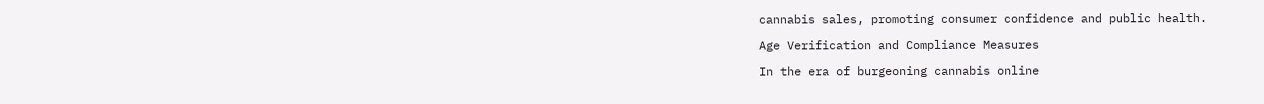cannabis sales, promoting consumer confidence and public health.

Age Verification and Compliance Measures

In the era of burgeoning cannabis online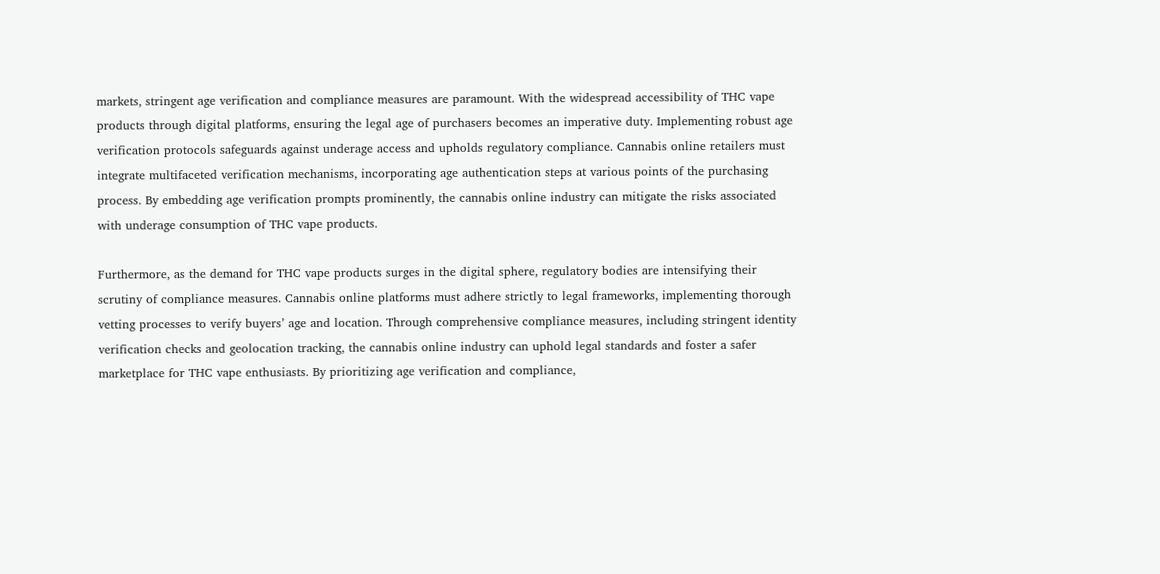markets, stringent age verification and compliance measures are paramount. With the widespread accessibility of THC vape products through digital platforms, ensuring the legal age of purchasers becomes an imperative duty. Implementing robust age verification protocols safeguards against underage access and upholds regulatory compliance. Cannabis online retailers must integrate multifaceted verification mechanisms, incorporating age authentication steps at various points of the purchasing process. By embedding age verification prompts prominently, the cannabis online industry can mitigate the risks associated with underage consumption of THC vape products.

Furthermore, as the demand for THC vape products surges in the digital sphere, regulatory bodies are intensifying their scrutiny of compliance measures. Cannabis online platforms must adhere strictly to legal frameworks, implementing thorough vetting processes to verify buyers’ age and location. Through comprehensive compliance measures, including stringent identity verification checks and geolocation tracking, the cannabis online industry can uphold legal standards and foster a safer marketplace for THC vape enthusiasts. By prioritizing age verification and compliance,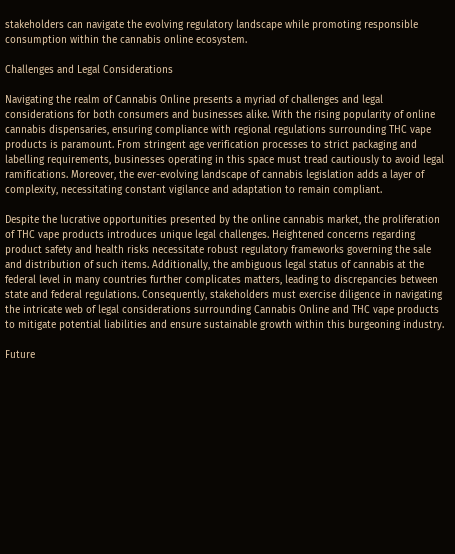stakeholders can navigate the evolving regulatory landscape while promoting responsible consumption within the cannabis online ecosystem.

Challenges and Legal Considerations

Navigating the realm of Cannabis Online presents a myriad of challenges and legal considerations for both consumers and businesses alike. With the rising popularity of online cannabis dispensaries, ensuring compliance with regional regulations surrounding THC vape products is paramount. From stringent age verification processes to strict packaging and labelling requirements, businesses operating in this space must tread cautiously to avoid legal ramifications. Moreover, the ever-evolving landscape of cannabis legislation adds a layer of complexity, necessitating constant vigilance and adaptation to remain compliant.

Despite the lucrative opportunities presented by the online cannabis market, the proliferation of THC vape products introduces unique legal challenges. Heightened concerns regarding product safety and health risks necessitate robust regulatory frameworks governing the sale and distribution of such items. Additionally, the ambiguous legal status of cannabis at the federal level in many countries further complicates matters, leading to discrepancies between state and federal regulations. Consequently, stakeholders must exercise diligence in navigating the intricate web of legal considerations surrounding Cannabis Online and THC vape products to mitigate potential liabilities and ensure sustainable growth within this burgeoning industry.

Future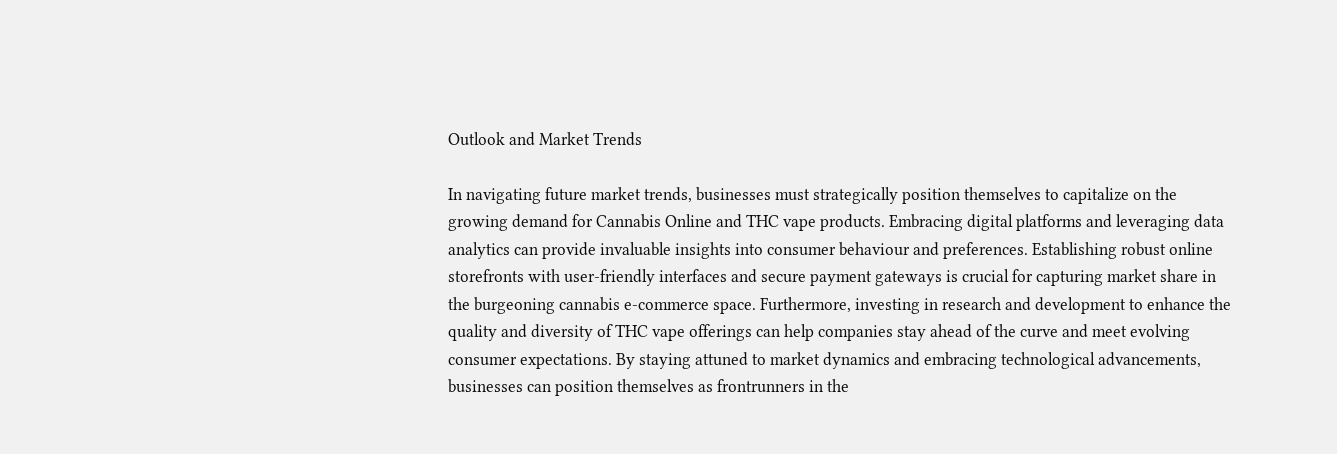Outlook and Market Trends

In navigating future market trends, businesses must strategically position themselves to capitalize on the growing demand for Cannabis Online and THC vape products. Embracing digital platforms and leveraging data analytics can provide invaluable insights into consumer behaviour and preferences. Establishing robust online storefronts with user-friendly interfaces and secure payment gateways is crucial for capturing market share in the burgeoning cannabis e-commerce space. Furthermore, investing in research and development to enhance the quality and diversity of THC vape offerings can help companies stay ahead of the curve and meet evolving consumer expectations. By staying attuned to market dynamics and embracing technological advancements, businesses can position themselves as frontrunners in the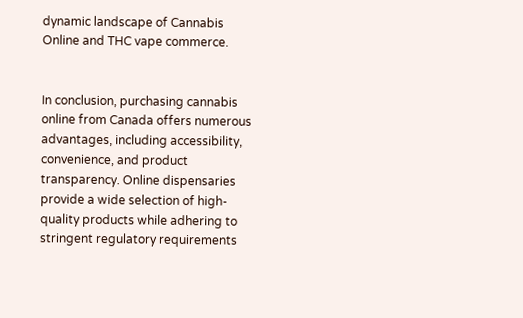dynamic landscape of Cannabis Online and THC vape commerce.


In conclusion, purchasing cannabis online from Canada offers numerous advantages, including accessibility, convenience, and product transparency. Online dispensaries provide a wide selection of high-quality products while adhering to stringent regulatory requirements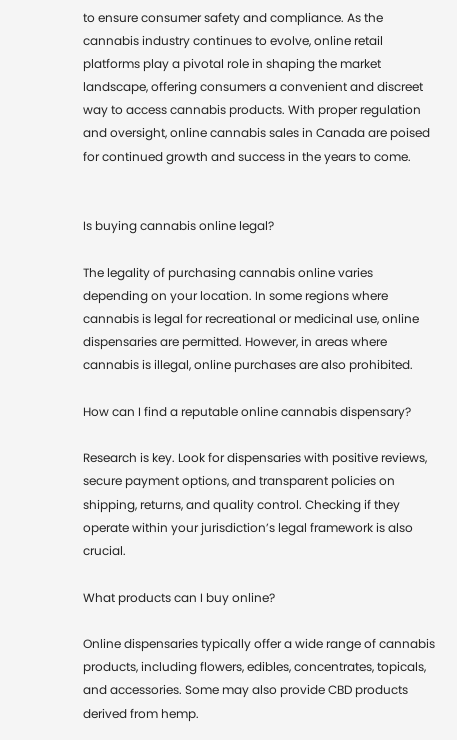to ensure consumer safety and compliance. As the cannabis industry continues to evolve, online retail platforms play a pivotal role in shaping the market landscape, offering consumers a convenient and discreet way to access cannabis products. With proper regulation and oversight, online cannabis sales in Canada are poised for continued growth and success in the years to come.


Is buying cannabis online legal?

The legality of purchasing cannabis online varies depending on your location. In some regions where cannabis is legal for recreational or medicinal use, online dispensaries are permitted. However, in areas where cannabis is illegal, online purchases are also prohibited.

How can I find a reputable online cannabis dispensary?

Research is key. Look for dispensaries with positive reviews, secure payment options, and transparent policies on shipping, returns, and quality control. Checking if they operate within your jurisdiction’s legal framework is also crucial.

What products can I buy online?

Online dispensaries typically offer a wide range of cannabis products, including flowers, edibles, concentrates, topicals, and accessories. Some may also provide CBD products derived from hemp.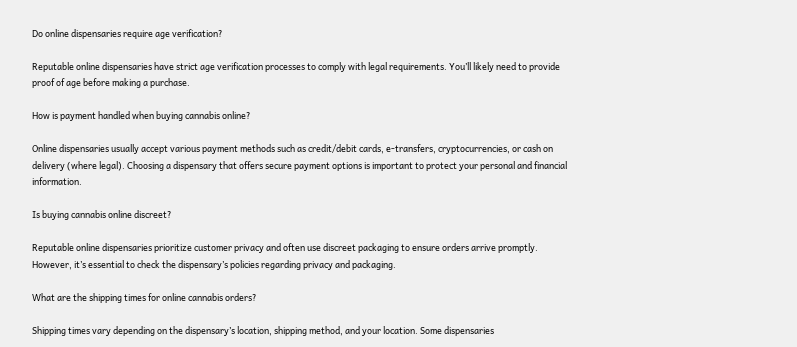Do online dispensaries require age verification?

Reputable online dispensaries have strict age verification processes to comply with legal requirements. You’ll likely need to provide proof of age before making a purchase.

How is payment handled when buying cannabis online?

Online dispensaries usually accept various payment methods such as credit/debit cards, e-transfers, cryptocurrencies, or cash on delivery (where legal). Choosing a dispensary that offers secure payment options is important to protect your personal and financial information.

Is buying cannabis online discreet?

Reputable online dispensaries prioritize customer privacy and often use discreet packaging to ensure orders arrive promptly. However, it’s essential to check the dispensary’s policies regarding privacy and packaging.

What are the shipping times for online cannabis orders?

Shipping times vary depending on the dispensary’s location, shipping method, and your location. Some dispensaries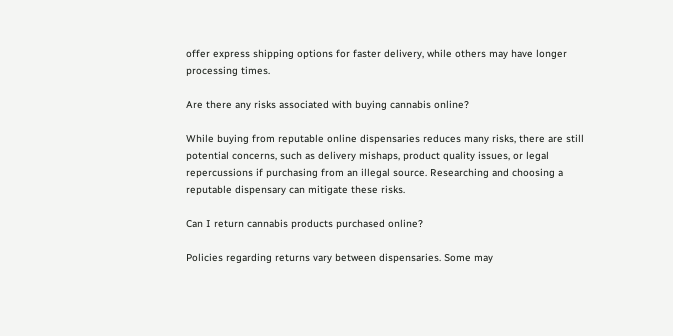offer express shipping options for faster delivery, while others may have longer processing times.

Are there any risks associated with buying cannabis online?

While buying from reputable online dispensaries reduces many risks, there are still potential concerns, such as delivery mishaps, product quality issues, or legal repercussions if purchasing from an illegal source. Researching and choosing a reputable dispensary can mitigate these risks.

Can I return cannabis products purchased online?

Policies regarding returns vary between dispensaries. Some may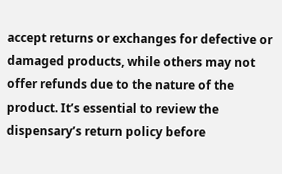accept returns or exchanges for defective or damaged products, while others may not offer refunds due to the nature of the product. It’s essential to review the dispensary’s return policy before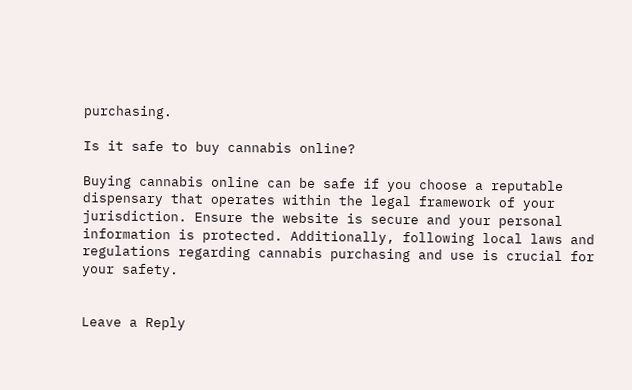purchasing.

Is it safe to buy cannabis online?

Buying cannabis online can be safe if you choose a reputable dispensary that operates within the legal framework of your jurisdiction. Ensure the website is secure and your personal information is protected. Additionally, following local laws and regulations regarding cannabis purchasing and use is crucial for your safety.


Leave a Reply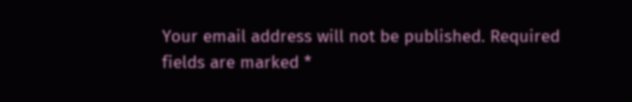Your email address will not be published. Required fields are marked *